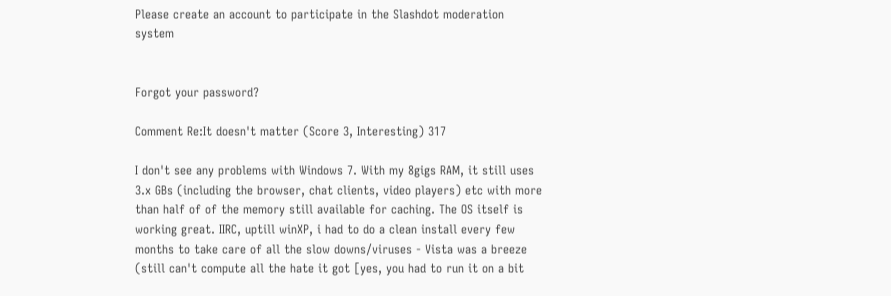Please create an account to participate in the Slashdot moderation system


Forgot your password?

Comment Re:It doesn't matter (Score 3, Interesting) 317

I don't see any problems with Windows 7. With my 8gigs RAM, it still uses 3.x GBs (including the browser, chat clients, video players) etc with more than half of of the memory still available for caching. The OS itself is working great. IIRC, uptill winXP, i had to do a clean install every few months to take care of all the slow downs/viruses - Vista was a breeze (still can't compute all the hate it got [yes, you had to run it on a bit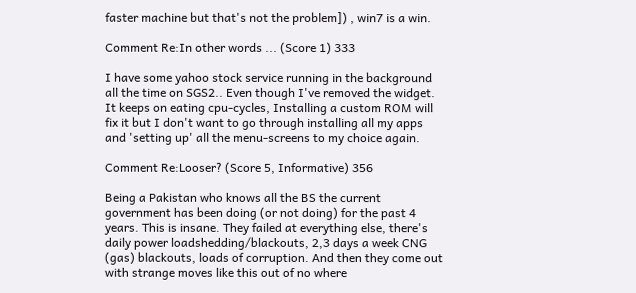faster machine but that's not the problem]) , win7 is a win.

Comment Re:In other words ... (Score 1) 333

I have some yahoo stock service running in the background all the time on SGS2.. Even though I've removed the widget. It keeps on eating cpu-cycles, Installing a custom ROM will fix it but I don't want to go through installing all my apps and 'setting up' all the menu-screens to my choice again.

Comment Re:Looser? (Score 5, Informative) 356

Being a Pakistan who knows all the BS the current government has been doing (or not doing) for the past 4 years. This is insane. They failed at everything else, there's daily power loadshedding/blackouts, 2,3 days a week CNG (gas) blackouts, loads of corruption. And then they come out with strange moves like this out of no where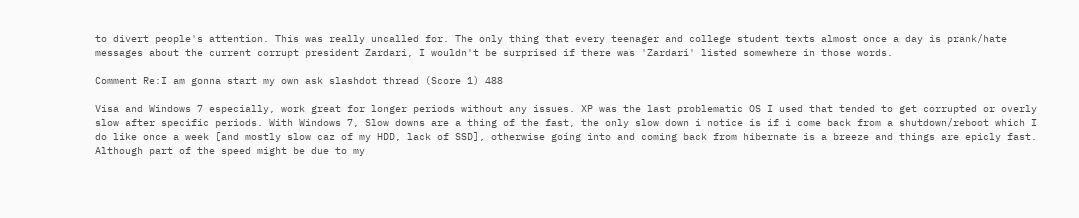to divert people's attention. This was really uncalled for. The only thing that every teenager and college student texts almost once a day is prank/hate messages about the current corrupt president Zardari, I wouldn't be surprised if there was 'Zardari' listed somewhere in those words.

Comment Re:I am gonna start my own ask slashdot thread (Score 1) 488

Visa and Windows 7 especially, work great for longer periods without any issues. XP was the last problematic OS I used that tended to get corrupted or overly slow after specific periods. With Windows 7, Slow downs are a thing of the fast, the only slow down i notice is if i come back from a shutdown/reboot which I do like once a week [and mostly slow caz of my HDD, lack of SSD], otherwise going into and coming back from hibernate is a breeze and things are epicly fast. Although part of the speed might be due to my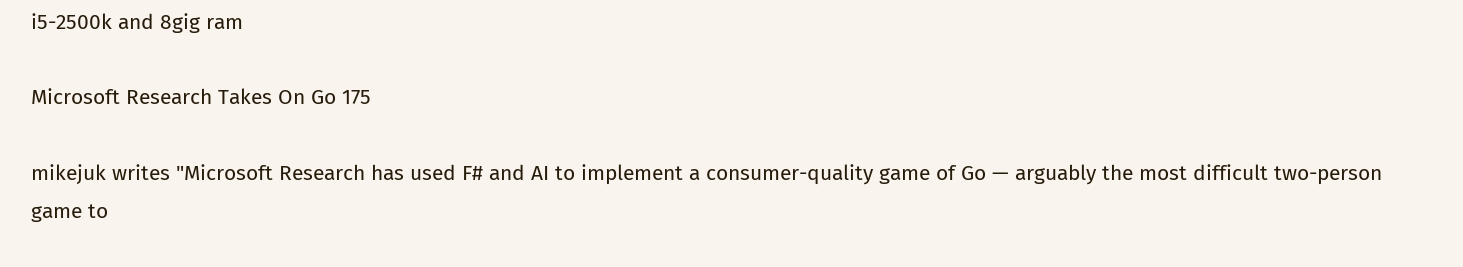i5-2500k and 8gig ram

Microsoft Research Takes On Go 175

mikejuk writes "Microsoft Research has used F# and AI to implement a consumer-quality game of Go — arguably the most difficult two-person game to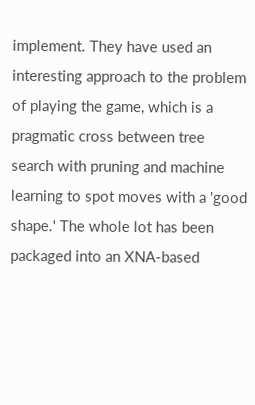implement. They have used an interesting approach to the problem of playing the game, which is a pragmatic cross between tree search with pruning and machine learning to spot moves with a 'good shape.' The whole lot has been packaged into an XNA-based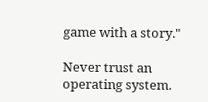game with a story."

Never trust an operating system.